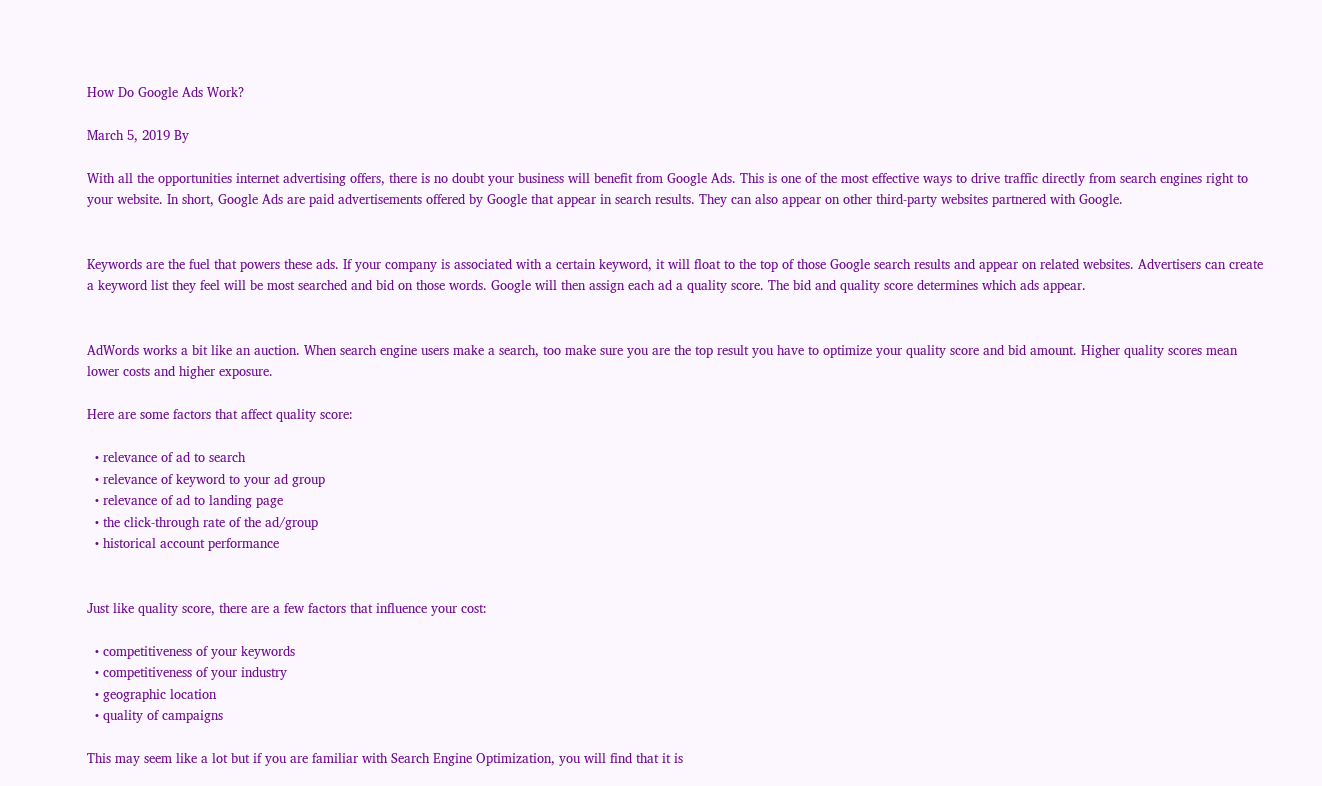How Do Google Ads Work?

March 5, 2019 By

With all the opportunities internet advertising offers, there is no doubt your business will benefit from Google Ads. This is one of the most effective ways to drive traffic directly from search engines right to your website. In short, Google Ads are paid advertisements offered by Google that appear in search results. They can also appear on other third-party websites partnered with Google.


Keywords are the fuel that powers these ads. If your company is associated with a certain keyword, it will float to the top of those Google search results and appear on related websites. Advertisers can create a keyword list they feel will be most searched and bid on those words. Google will then assign each ad a quality score. The bid and quality score determines which ads appear.


AdWords works a bit like an auction. When search engine users make a search, too make sure you are the top result you have to optimize your quality score and bid amount. Higher quality scores mean lower costs and higher exposure.

Here are some factors that affect quality score:

  • relevance of ad to search
  • relevance of keyword to your ad group
  • relevance of ad to landing page
  • the click-through rate of the ad/group
  • historical account performance


Just like quality score, there are a few factors that influence your cost:

  • competitiveness of your keywords
  • competitiveness of your industry
  • geographic location
  • quality of campaigns

This may seem like a lot but if you are familiar with Search Engine Optimization, you will find that it is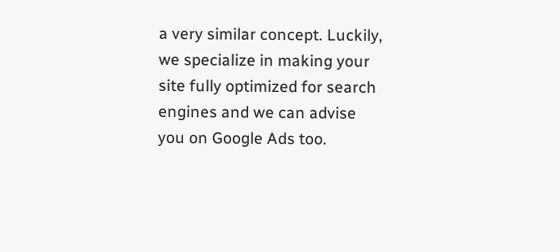a very similar concept. Luckily, we specialize in making your site fully optimized for search engines and we can advise you on Google Ads too.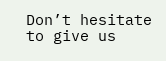Don’t hesitate to give us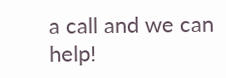a call and we can help!